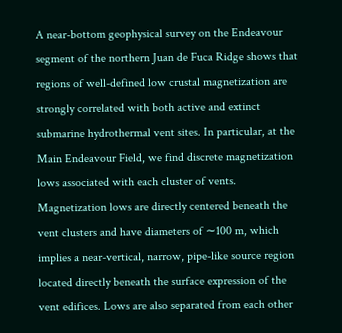A near-bottom geophysical survey on the Endeavour segment of the northern Juan de Fuca Ridge shows that regions of well-defined low crustal magnetization are strongly correlated with both active and extinct submarine hydrothermal vent sites. In particular, at the Main Endeavour Field, we find discrete magnetization lows associated with each cluster of vents. Magnetization lows are directly centered beneath the vent clusters and have diameters of ∼100 m, which implies a near-vertical, narrow, pipe-like source region located directly beneath the surface expression of the vent edifices. Lows are also separated from each other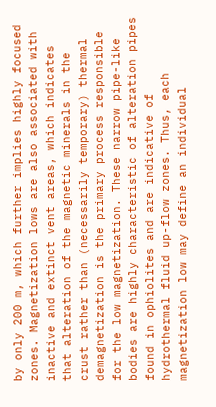by only 200 m, which further implies highly focused zones. Magnetization lows are also associated with inactive and extinct vent areas, which indicates that alteration of the magnetic minerals in the crust rather than (necessarily temporary) thermal demagnetization is the primary process responsible for the low magnetization. These narrow pipe-like bodies are highly characteristic of alteration pipes found in ophiolites and are indicative of hydrothermal fluid up-flow zones. Thus, each magnetization low may define an individual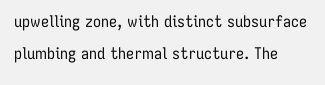upwelling zone, with distinct subsurface plumbing and thermal structure. The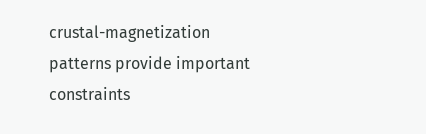crustal-magnetization patterns provide important constraints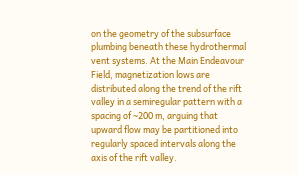on the geometry of the subsurface plumbing beneath these hydrothermal vent systems. At the Main Endeavour Field, magnetization lows are distributed along the trend of the rift valley in a semiregular pattern with a spacing of ∼200 m, arguing that upward flow may be partitioned into regularly spaced intervals along the axis of the rift valley.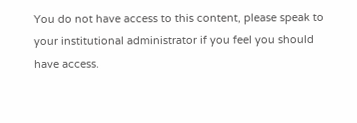You do not have access to this content, please speak to your institutional administrator if you feel you should have access.